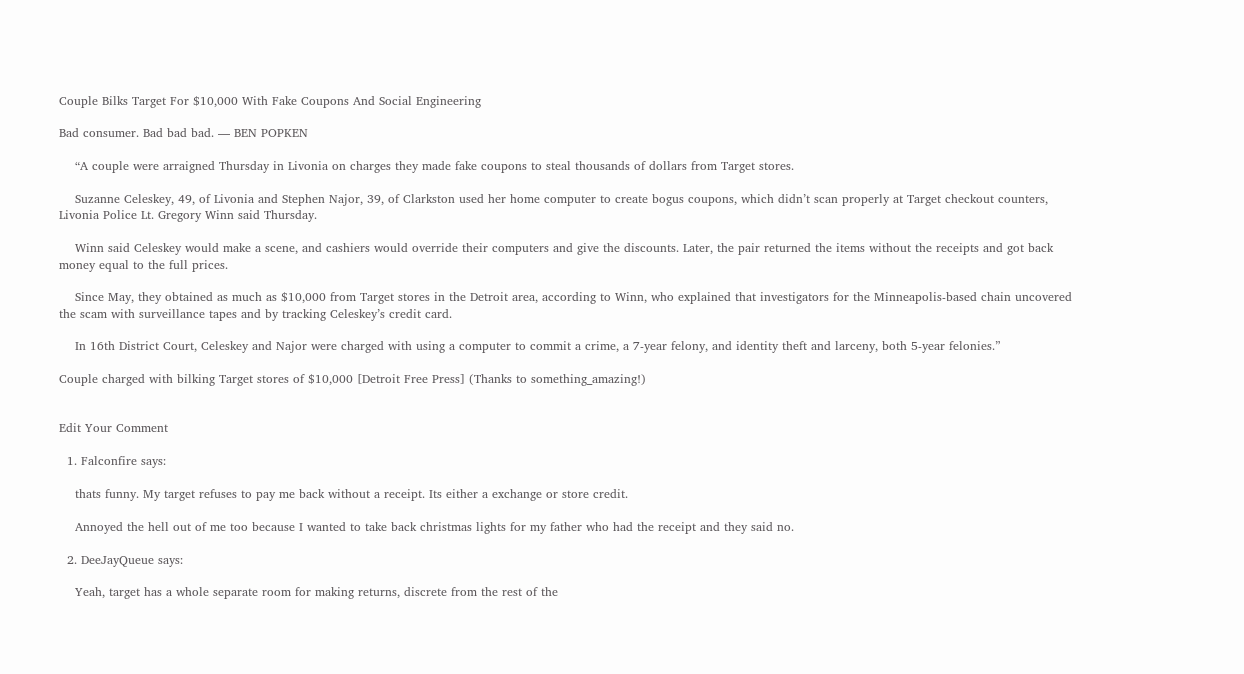Couple Bilks Target For $10,000 With Fake Coupons And Social Engineering

Bad consumer. Bad bad bad. — BEN POPKEN

    “A couple were arraigned Thursday in Livonia on charges they made fake coupons to steal thousands of dollars from Target stores.

    Suzanne Celeskey, 49, of Livonia and Stephen Najor, 39, of Clarkston used her home computer to create bogus coupons, which didn’t scan properly at Target checkout counters, Livonia Police Lt. Gregory Winn said Thursday.

    Winn said Celeskey would make a scene, and cashiers would override their computers and give the discounts. Later, the pair returned the items without the receipts and got back money equal to the full prices.

    Since May, they obtained as much as $10,000 from Target stores in the Detroit area, according to Winn, who explained that investigators for the Minneapolis-based chain uncovered the scam with surveillance tapes and by tracking Celeskey’s credit card.

    In 16th District Court, Celeskey and Najor were charged with using a computer to commit a crime, a 7-year felony, and identity theft and larceny, both 5-year felonies.”

Couple charged with bilking Target stores of $10,000 [Detroit Free Press] (Thanks to something_amazing!)


Edit Your Comment

  1. Falconfire says:

    thats funny. My target refuses to pay me back without a receipt. Its either a exchange or store credit.

    Annoyed the hell out of me too because I wanted to take back christmas lights for my father who had the receipt and they said no.

  2. DeeJayQueue says:

    Yeah, target has a whole separate room for making returns, discrete from the rest of the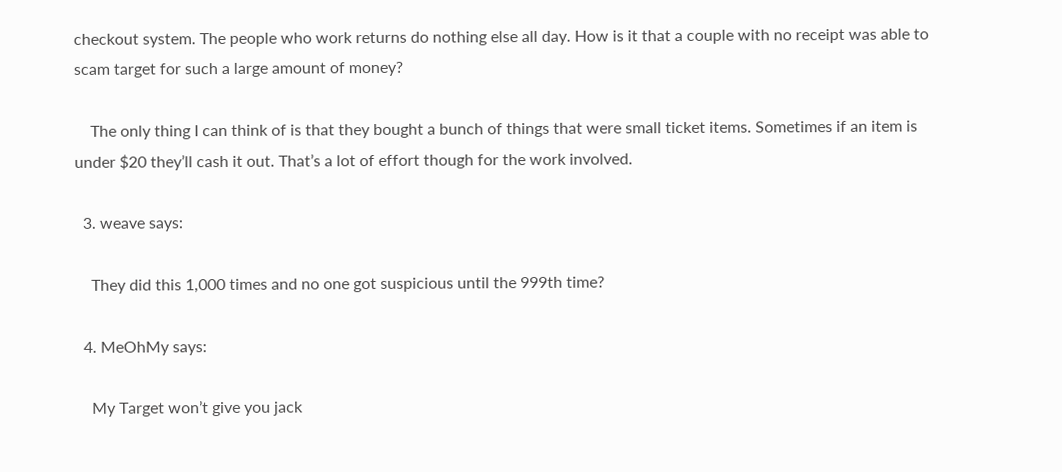checkout system. The people who work returns do nothing else all day. How is it that a couple with no receipt was able to scam target for such a large amount of money?

    The only thing I can think of is that they bought a bunch of things that were small ticket items. Sometimes if an item is under $20 they’ll cash it out. That’s a lot of effort though for the work involved.

  3. weave says:

    They did this 1,000 times and no one got suspicious until the 999th time?

  4. MeOhMy says:

    My Target won’t give you jack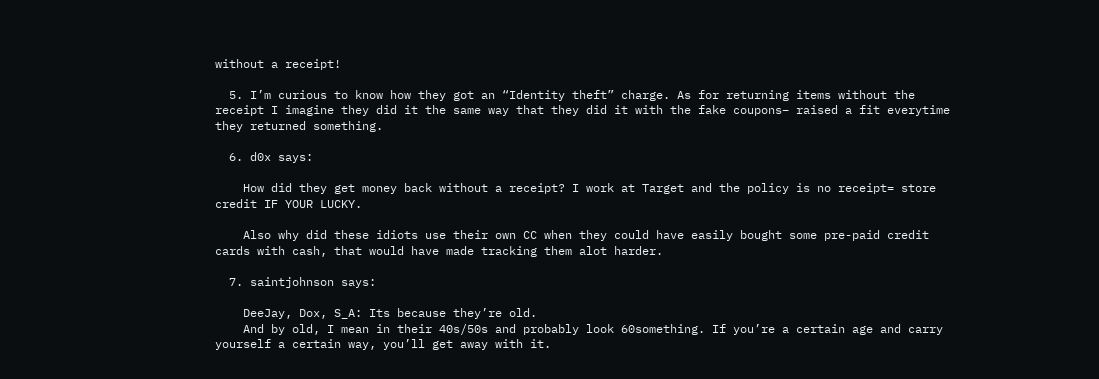without a receipt!

  5. I’m curious to know how they got an “Identity theft” charge. As for returning items without the receipt I imagine they did it the same way that they did it with the fake coupons– raised a fit everytime they returned something.

  6. d0x says:

    How did they get money back without a receipt? I work at Target and the policy is no receipt= store credit IF YOUR LUCKY.

    Also why did these idiots use their own CC when they could have easily bought some pre-paid credit cards with cash, that would have made tracking them alot harder.

  7. saintjohnson says:

    DeeJay, Dox, S_A: Its because they’re old.
    And by old, I mean in their 40s/50s and probably look 60something. If you’re a certain age and carry yourself a certain way, you’ll get away with it.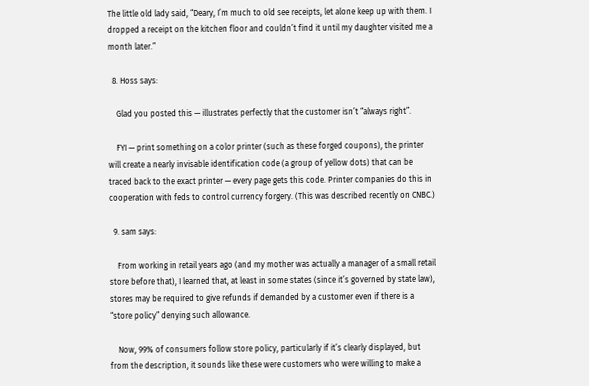The little old lady said, “Deary, I’m much to old see receipts, let alone keep up with them. I dropped a receipt on the kitchen floor and couldn’t find it until my daughter visited me a month later.”

  8. Hoss says:

    Glad you posted this — illustrates perfectly that the customer isn’t “always right”.

    FYI — print something on a color printer (such as these forged coupons), the printer will create a nearly invisable identification code (a group of yellow dots) that can be traced back to the exact printer — every page gets this code. Printer companies do this in cooperation with feds to control currency forgery. (This was described recently on CNBC.)

  9. sam says:

    From working in retail years ago (and my mother was actually a manager of a small retail store before that), I learned that, at least in some states (since it’s governed by state law), stores may be required to give refunds if demanded by a customer even if there is a “store policy” denying such allowance.

    Now, 99% of consumers follow store policy, particularly if it’s clearly displayed, but from the description, it sounds like these were customers who were willing to make a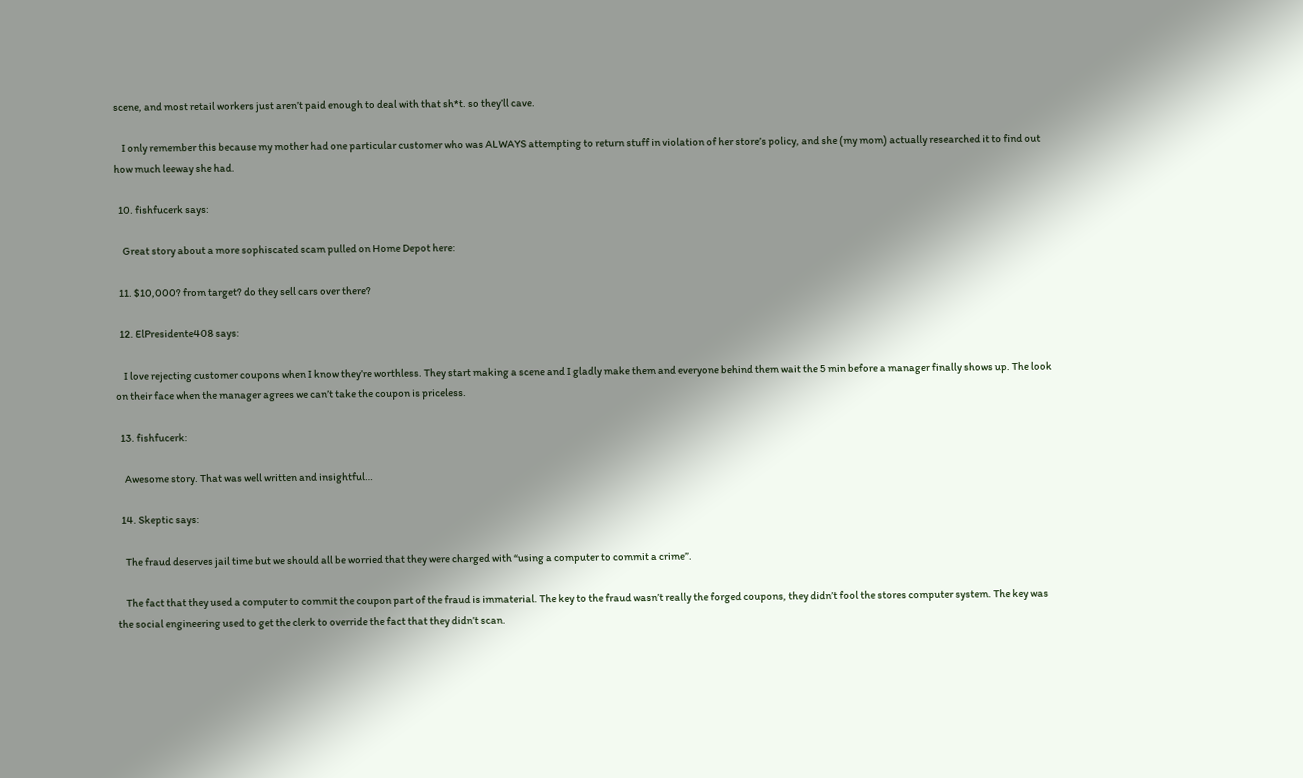scene, and most retail workers just aren’t paid enough to deal with that sh*t. so they’ll cave.

    I only remember this because my mother had one particular customer who was ALWAYS attempting to return stuff in violation of her store’s policy, and she (my mom) actually researched it to find out how much leeway she had.

  10. fishfucerk says:

    Great story about a more sophiscated scam pulled on Home Depot here:

  11. $10,000? from target? do they sell cars over there?

  12. ElPresidente408 says:

    I love rejecting customer coupons when I know they’re worthless. They start making a scene and I gladly make them and everyone behind them wait the 5 min before a manager finally shows up. The look on their face when the manager agrees we can’t take the coupon is priceless.

  13. fishfucerk:

    Awesome story. That was well written and insightful…

  14. Skeptic says:

    The fraud deserves jail time but we should all be worried that they were charged with “using a computer to commit a crime”.

    The fact that they used a computer to commit the coupon part of the fraud is immaterial. The key to the fraud wasn’t really the forged coupons, they didn’t fool the stores computer system. The key was the social engineering used to get the clerk to override the fact that they didn’t scan.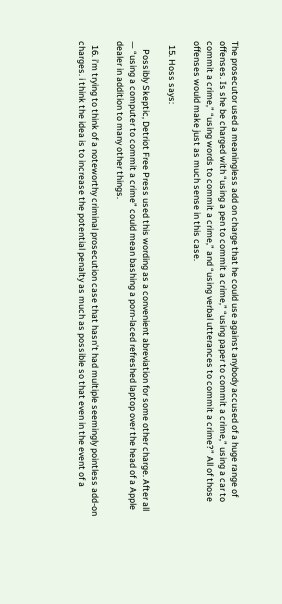The prosecutor used a meaningless add on charge that he could use against anybody accused of a huge range of offenses. Is she be charged with “using a pen to commit a crime,” “using paper to commit a crime,” using a car to commit a crime,” “using words to commit a crime,” and “using verbal utterances to commit a crime?” All of those offenses would make just as much sense in this case.

  15. Hoss says:

    Possibly Skeptic, Detriot Free Press used this wording as a convenient abreviation for some other charge. After all — “using a computer to commit a crime” could mean bashing a porn-laced refreshed laptop over the head of a Apple dealer in addition to many other things.

  16. i’m trying to think of a noteworthy criminal prosecution case that hasn’t had multiple seemingly pointless add-on charges. i think the idea is to increase the potential penalty as much as possible so that even in the event of a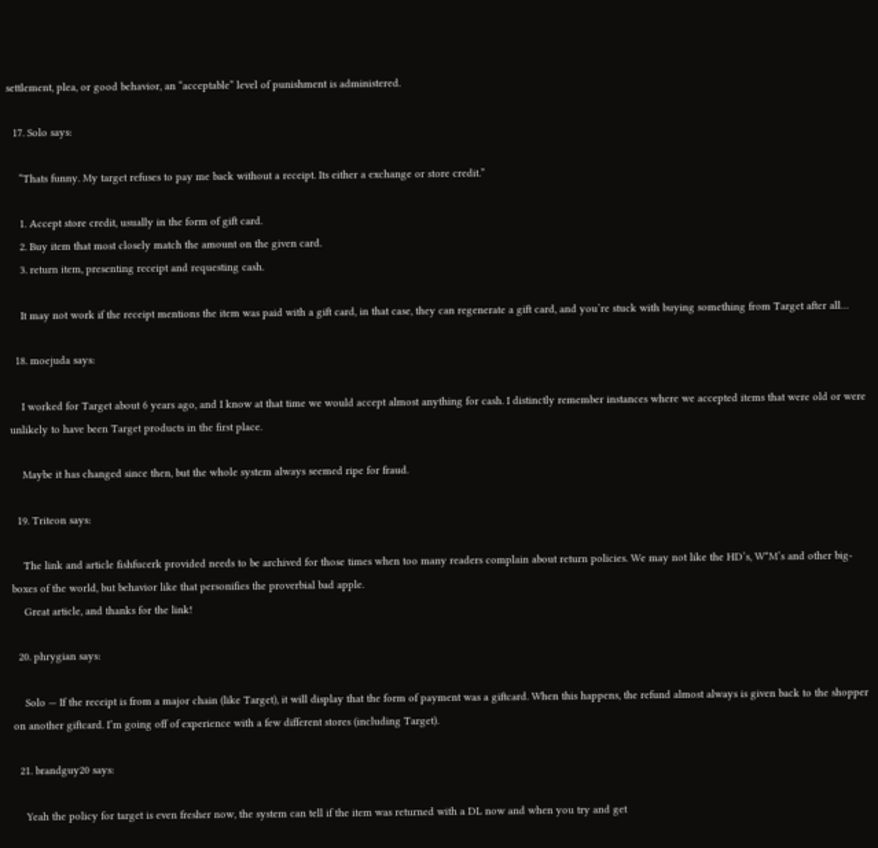settlement, plea, or good behavior, an “acceptable” level of punishment is administered.

  17. Solo says:

    “Thats funny. My target refuses to pay me back without a receipt. Its either a exchange or store credit.”

    1. Accept store credit, usually in the form of gift card.
    2. Buy item that most closely match the amount on the given card.
    3. return item, presenting receipt and requesting cash.

    It may not work if the receipt mentions the item was paid with a gift card, in that case, they can regenerate a gift card, and you’re stuck with buying something from Target after all…

  18. moejuda says:

    I worked for Target about 6 years ago, and I know at that time we would accept almost anything for cash. I distinctly remember instances where we accepted items that were old or were unlikely to have been Target products in the first place.

    Maybe it has changed since then, but the whole system always seemed ripe for fraud.

  19. Triteon says:

    The link and article fishfucerk provided needs to be archived for those times when too many readers complain about return policies. We may not like the HD’s, W*M’s and other big-boxes of the world, but behavior like that personifies the proverbial bad apple.
    Great article, and thanks for the link!

  20. phrygian says:

    Solo — If the receipt is from a major chain (like Target), it will display that the form of payment was a giftcard. When this happens, the refund almost always is given back to the shopper on another giftcard. I’m going off of experience with a few different stores (including Target).

  21. brandguy20 says:

    Yeah the policy for target is even fresher now, the system can tell if the item was returned with a DL now and when you try and get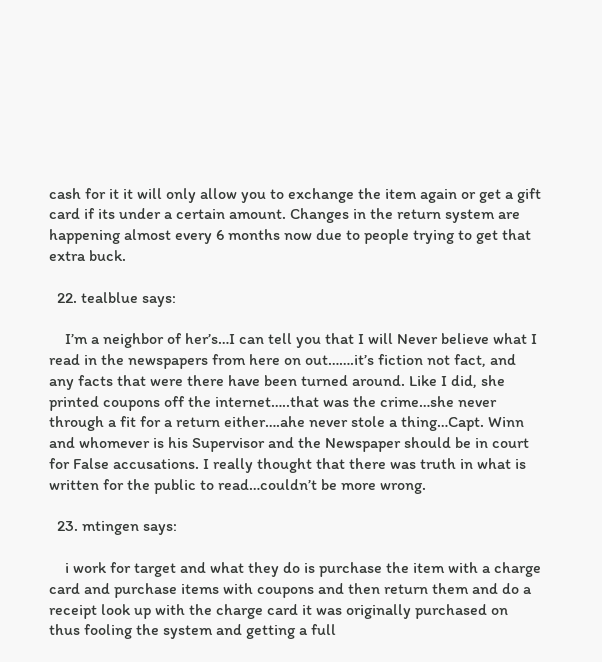cash for it it will only allow you to exchange the item again or get a gift card if its under a certain amount. Changes in the return system are happening almost every 6 months now due to people trying to get that extra buck.

  22. tealblue says:

    I’m a neighbor of her’s…I can tell you that I will Never believe what I read in the newspapers from here on out…….it’s fiction not fact, and any facts that were there have been turned around. Like I did, she printed coupons off the internet…..that was the crime…she never through a fit for a return either….ahe never stole a thing…Capt. Winn and whomever is his Supervisor and the Newspaper should be in court for False accusations. I really thought that there was truth in what is written for the public to read…couldn’t be more wrong.

  23. mtingen says:

    i work for target and what they do is purchase the item with a charge card and purchase items with coupons and then return them and do a receipt look up with the charge card it was originally purchased on thus fooling the system and getting a full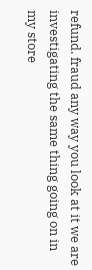refund. fraud any way you look at it we are investigating the same thing going on in my store